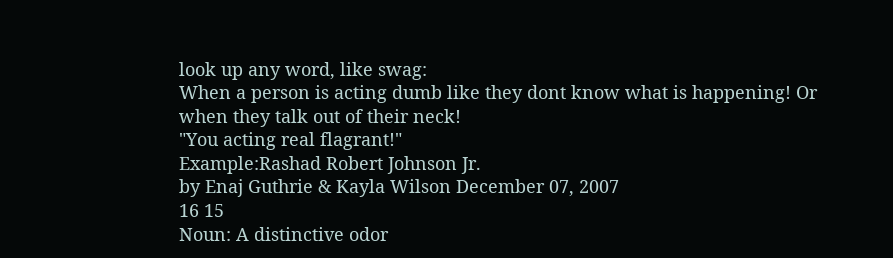look up any word, like swag:
When a person is acting dumb like they dont know what is happening! Or when they talk out of their neck!
"You acting real flagrant!"
Example:Rashad Robert Johnson Jr.
by Enaj Guthrie & Kayla Wilson December 07, 2007
16 15
Noun: A distinctive odor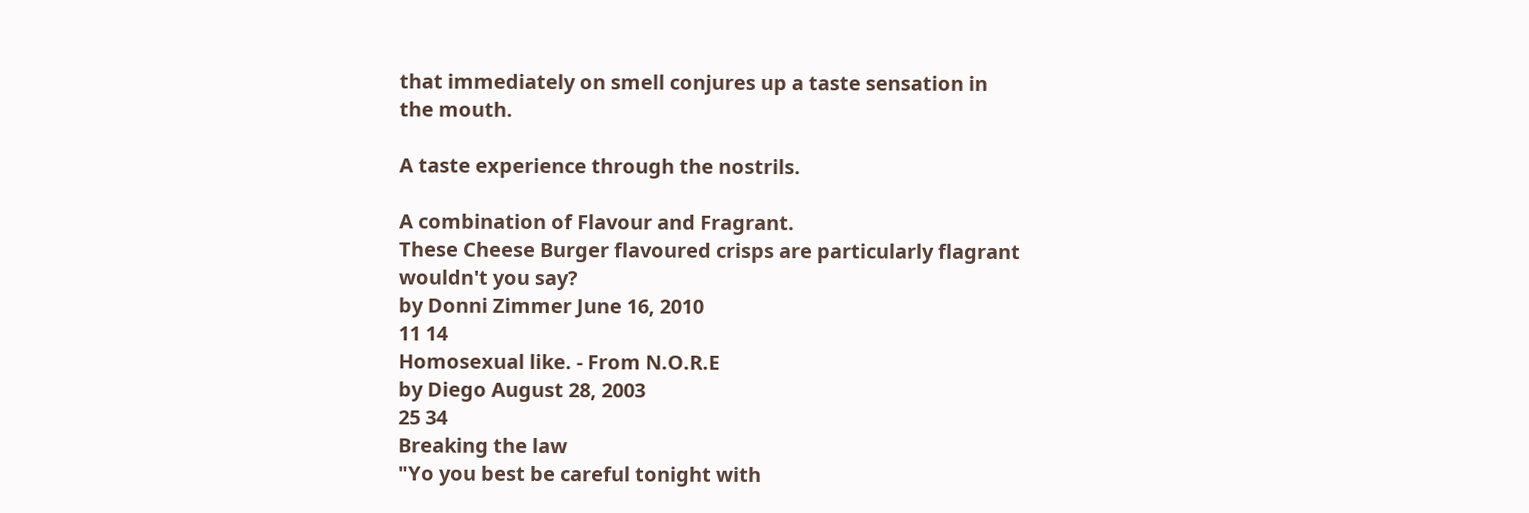that immediately on smell conjures up a taste sensation in the mouth.

A taste experience through the nostrils.

A combination of Flavour and Fragrant.
These Cheese Burger flavoured crisps are particularly flagrant wouldn't you say?
by Donni Zimmer June 16, 2010
11 14
Homosexual like. - From N.O.R.E
by Diego August 28, 2003
25 34
Breaking the law
"Yo you best be careful tonight with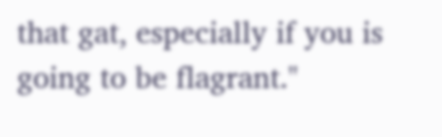that gat, especially if you is going to be flagrant."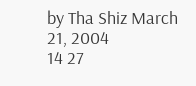by Tha Shiz March 21, 2004
14 27